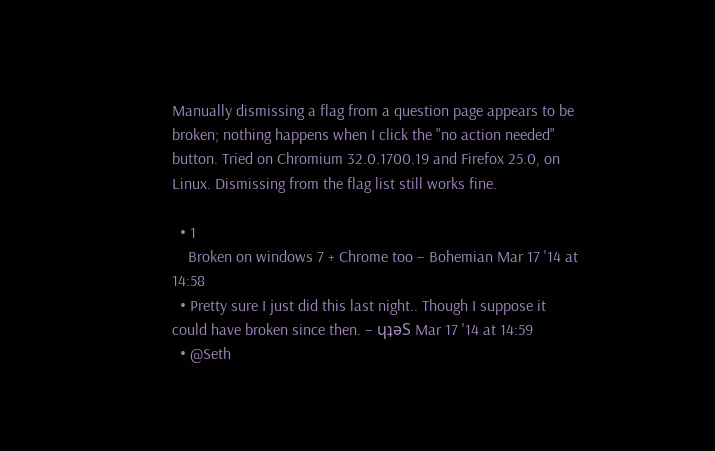Manually dismissing a flag from a question page appears to be broken; nothing happens when I click the "no action needed" button. Tried on Chromium 32.0.1700.19 and Firefox 25.0, on Linux. Dismissing from the flag list still works fine.

  • 1
    Broken on windows 7 + Chrome too – Bohemian Mar 17 '14 at 14:58
  • Pretty sure I just did this last night.. Though I suppose it could have broken since then. – ɥʇǝS Mar 17 '14 at 14:59
  • @Seth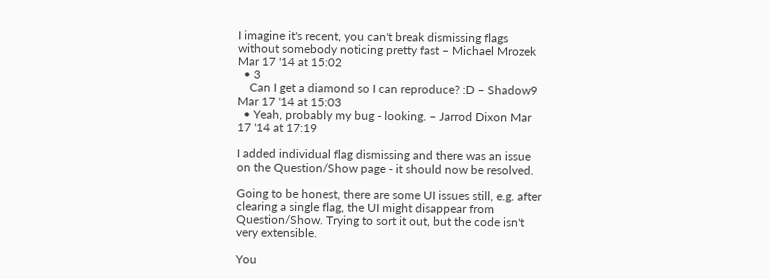I imagine it's recent, you can't break dismissing flags without somebody noticing pretty fast – Michael Mrozek Mar 17 '14 at 15:02
  • 3
    Can I get a diamond so I can reproduce? :D – Shadow9 Mar 17 '14 at 15:03
  • Yeah, probably my bug - looking. – Jarrod Dixon Mar 17 '14 at 17:19

I added individual flag dismissing and there was an issue on the Question/Show page - it should now be resolved.

Going to be honest, there are some UI issues still, e.g. after clearing a single flag, the UI might disappear from Question/Show. Trying to sort it out, but the code isn't very extensible.

You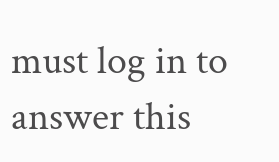must log in to answer this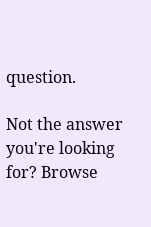question.

Not the answer you're looking for? Browse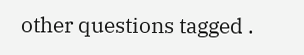other questions tagged .